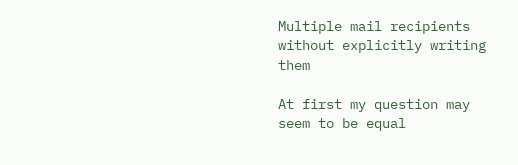Multiple mail recipients without explicitly writing them

At first my question may seem to be equal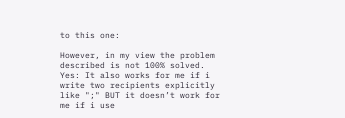to this one:

However, in my view the problem described is not 100% solved.
Yes: It also works for me if i write two recipients explicitly like ";" BUT it doesn’t work for me if i use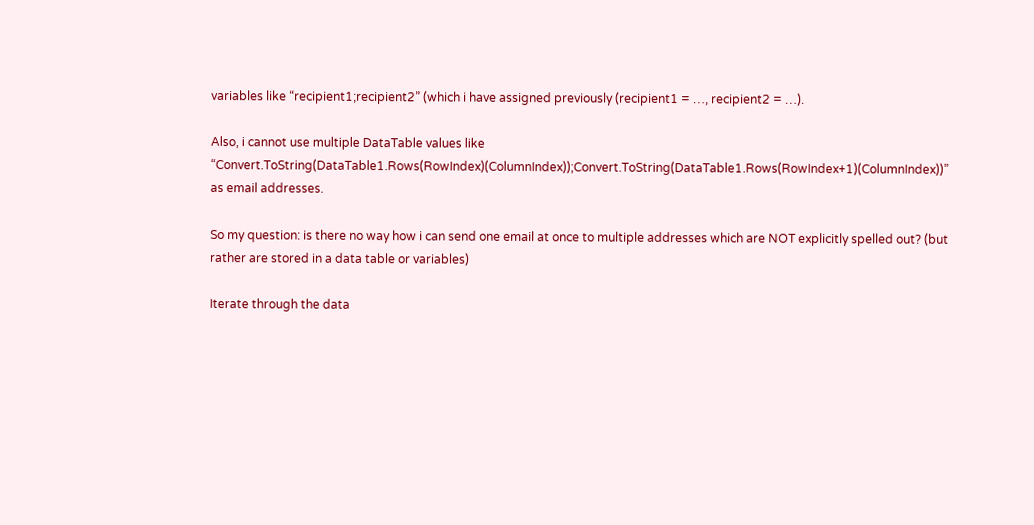variables like “recipient1;recipient2” (which i have assigned previously (recipient1 = …, recipient2 = …).

Also, i cannot use multiple DataTable values like “Convert.ToString(DataTable1.Rows(RowIndex)(ColumnIndex));Convert.ToString(DataTable1.Rows(RowIndex+1)(ColumnIndex))” as email addresses.

So my question: is there no way how i can send one email at once to multiple addresses which are NOT explicitly spelled out? (but rather are stored in a data table or variables)

Iterate through the data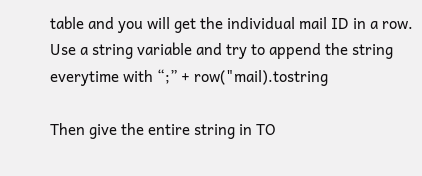table and you will get the individual mail ID in a row.
Use a string variable and try to append the string everytime with “;” + row("mail).tostring

Then give the entire string in TO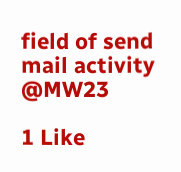field of send mail activity @MW23

1 Like